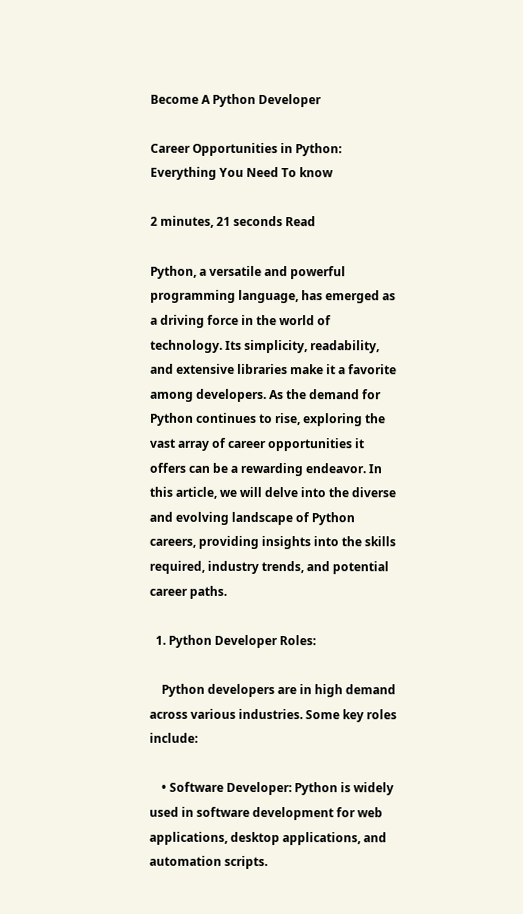Become A Python Developer

Career Opportunities in Python: Everything You Need To know

2 minutes, 21 seconds Read

Python, a versatile and powerful programming language, has emerged as a driving force in the world of technology. Its simplicity, readability, and extensive libraries make it a favorite among developers. As the demand for Python continues to rise, exploring the vast array of career opportunities it offers can be a rewarding endeavor. In this article, we will delve into the diverse and evolving landscape of Python careers, providing insights into the skills required, industry trends, and potential career paths.

  1. Python Developer Roles:

    Python developers are in high demand across various industries. Some key roles include:

    • Software Developer: Python is widely used in software development for web applications, desktop applications, and automation scripts.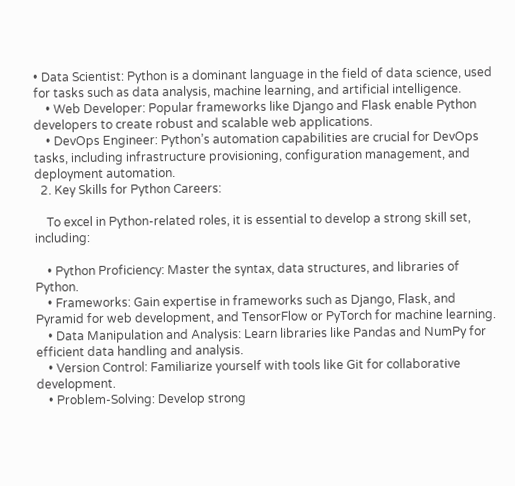• Data Scientist: Python is a dominant language in the field of data science, used for tasks such as data analysis, machine learning, and artificial intelligence.
    • Web Developer: Popular frameworks like Django and Flask enable Python developers to create robust and scalable web applications.
    • DevOps Engineer: Python’s automation capabilities are crucial for DevOps tasks, including infrastructure provisioning, configuration management, and deployment automation.
  2. Key Skills for Python Careers:

    To excel in Python-related roles, it is essential to develop a strong skill set, including:

    • Python Proficiency: Master the syntax, data structures, and libraries of Python.
    • Frameworks: Gain expertise in frameworks such as Django, Flask, and Pyramid for web development, and TensorFlow or PyTorch for machine learning.
    • Data Manipulation and Analysis: Learn libraries like Pandas and NumPy for efficient data handling and analysis.
    • Version Control: Familiarize yourself with tools like Git for collaborative development.
    • Problem-Solving: Develop strong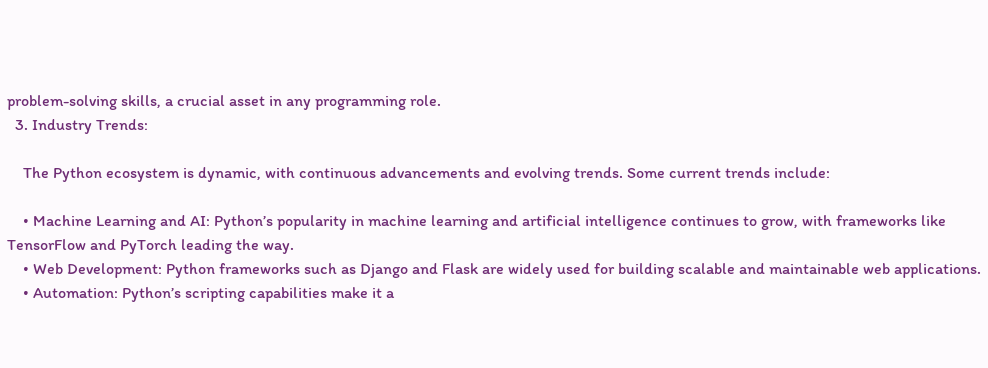problem-solving skills, a crucial asset in any programming role.
  3. Industry Trends:

    The Python ecosystem is dynamic, with continuous advancements and evolving trends. Some current trends include:

    • Machine Learning and AI: Python’s popularity in machine learning and artificial intelligence continues to grow, with frameworks like TensorFlow and PyTorch leading the way.
    • Web Development: Python frameworks such as Django and Flask are widely used for building scalable and maintainable web applications.
    • Automation: Python’s scripting capabilities make it a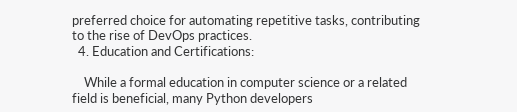preferred choice for automating repetitive tasks, contributing to the rise of DevOps practices.
  4. Education and Certifications:

    While a formal education in computer science or a related field is beneficial, many Python developers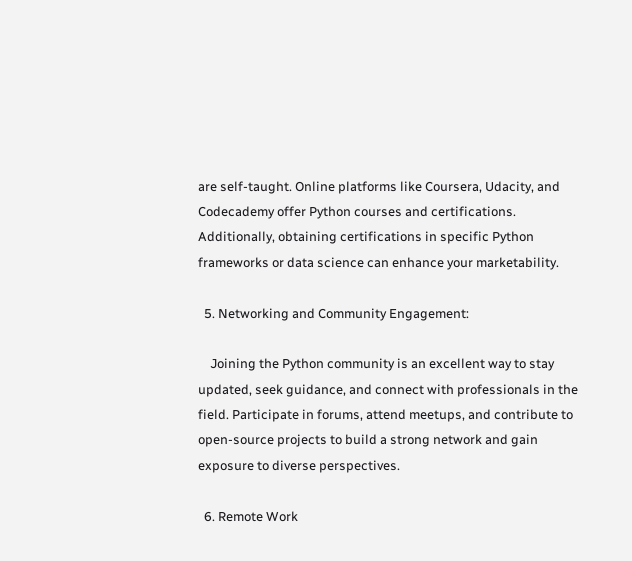are self-taught. Online platforms like Coursera, Udacity, and Codecademy offer Python courses and certifications. Additionally, obtaining certifications in specific Python frameworks or data science can enhance your marketability.

  5. Networking and Community Engagement:

    Joining the Python community is an excellent way to stay updated, seek guidance, and connect with professionals in the field. Participate in forums, attend meetups, and contribute to open-source projects to build a strong network and gain exposure to diverse perspectives.

  6. Remote Work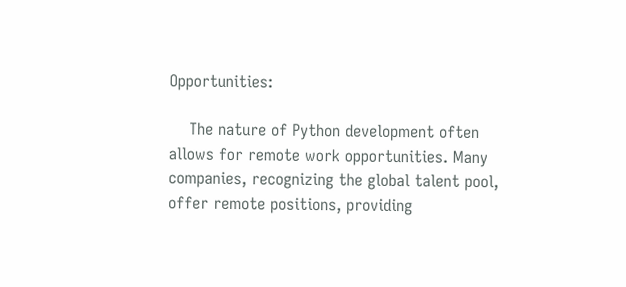Opportunities:

    The nature of Python development often allows for remote work opportunities. Many companies, recognizing the global talent pool, offer remote positions, providing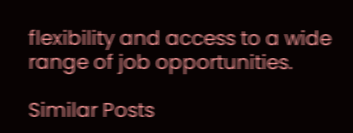flexibility and access to a wide range of job opportunities.

Similar Posts